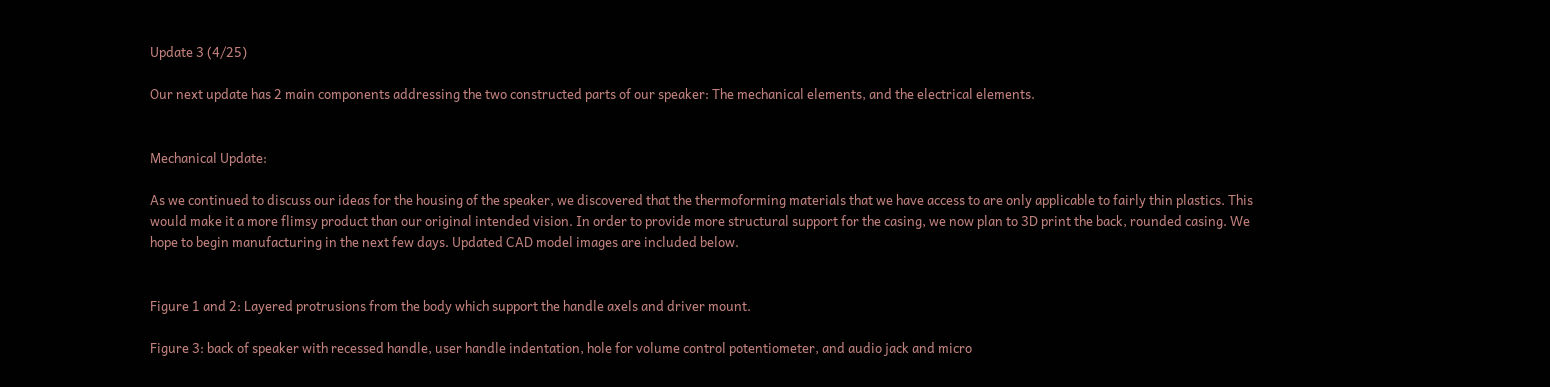Update 3 (4/25)

Our next update has 2 main components addressing the two constructed parts of our speaker: The mechanical elements, and the electrical elements.


Mechanical Update:

As we continued to discuss our ideas for the housing of the speaker, we discovered that the thermoforming materials that we have access to are only applicable to fairly thin plastics. This would make it a more flimsy product than our original intended vision. In order to provide more structural support for the casing, we now plan to 3D print the back, rounded casing. We hope to begin manufacturing in the next few days. Updated CAD model images are included below.


Figure 1 and 2: Layered protrusions from the body which support the handle axels and driver mount.

Figure 3: back of speaker with recessed handle, user handle indentation, hole for volume control potentiometer, and audio jack and micro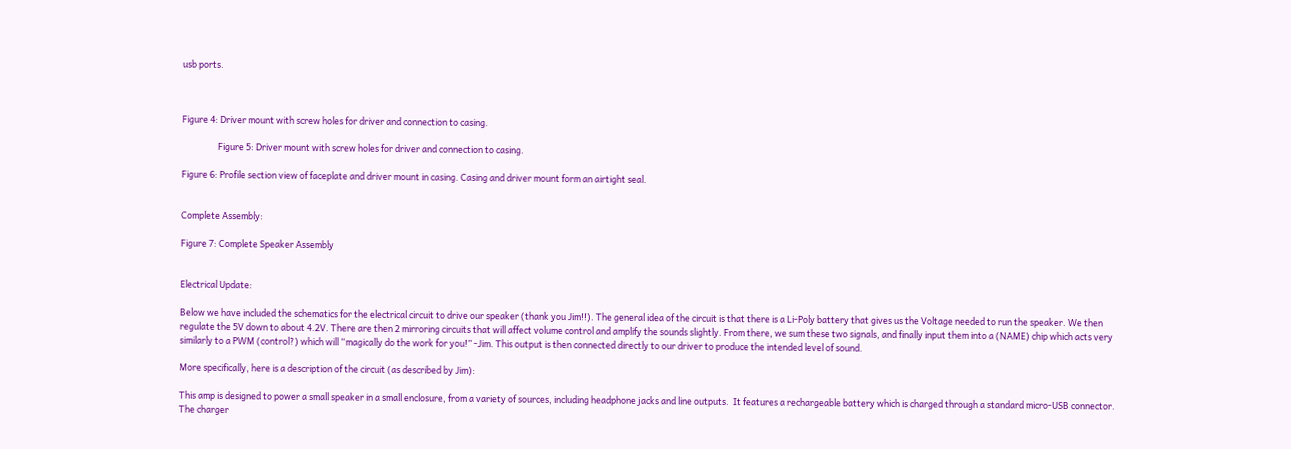usb ports.



Figure 4: Driver mount with screw holes for driver and connection to casing.

                  Figure 5: Driver mount with screw holes for driver and connection to casing.

Figure 6: Profile section view of faceplate and driver mount in casing. Casing and driver mount form an airtight seal.


Complete Assembly:

Figure 7: Complete Speaker Assembly


Electrical Update:

Below we have included the schematics for the electrical circuit to drive our speaker (thank you Jim!!). The general idea of the circuit is that there is a Li-Poly battery that gives us the Voltage needed to run the speaker. We then regulate the 5V down to about 4.2V. There are then 2 mirroring circuits that will affect volume control and amplify the sounds slightly. From there, we sum these two signals, and finally input them into a (NAME) chip which acts very similarly to a PWM (control?) which will “magically do the work for you!” -Jim. This output is then connected directly to our driver to produce the intended level of sound.

More specifically, here is a description of the circuit (as described by Jim):

This amp is designed to power a small speaker in a small enclosure, from a variety of sources, including headphone jacks and line outputs.  It features a rechargeable battery which is charged through a standard micro-USB connector.
The charger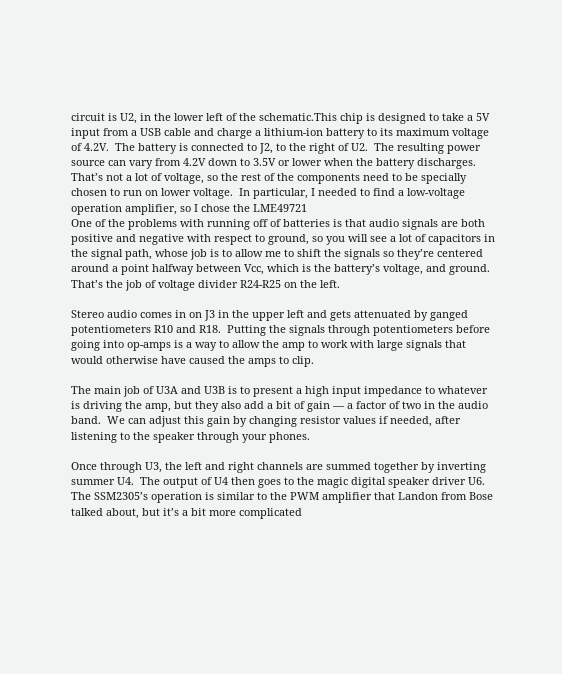circuit is U2, in the lower left of the schematic.This chip is designed to take a 5V input from a USB cable and charge a lithium-ion battery to its maximum voltage of 4.2V.  The battery is connected to J2, to the right of U2.  The resulting power source can vary from 4.2V down to 3.5V or lower when the battery discharges.  That’s not a lot of voltage, so the rest of the components need to be specially chosen to run on lower voltage.  In particular, I needed to find a low-voltage operation amplifier, so I chose the LME49721
One of the problems with running off of batteries is that audio signals are both positive and negative with respect to ground, so you will see a lot of capacitors in the signal path, whose job is to allow me to shift the signals so they’re centered around a point halfway between Vcc, which is the battery’s voltage, and ground.  That’s the job of voltage divider R24-R25 on the left.

Stereo audio comes in on J3 in the upper left and gets attenuated by ganged potentiometers R10 and R18.  Putting the signals through potentiometers before going into op-amps is a way to allow the amp to work with large signals that would otherwise have caused the amps to clip.

The main job of U3A and U3B is to present a high input impedance to whatever is driving the amp, but they also add a bit of gain — a factor of two in the audio band.  We can adjust this gain by changing resistor values if needed, after listening to the speaker through your phones.

Once through U3, the left and right channels are summed together by inverting summer U4.  The output of U4 then goes to the magic digital speaker driver U6.
The SSM2305’s operation is similar to the PWM amplifier that Landon from Bose talked about, but it’s a bit more complicated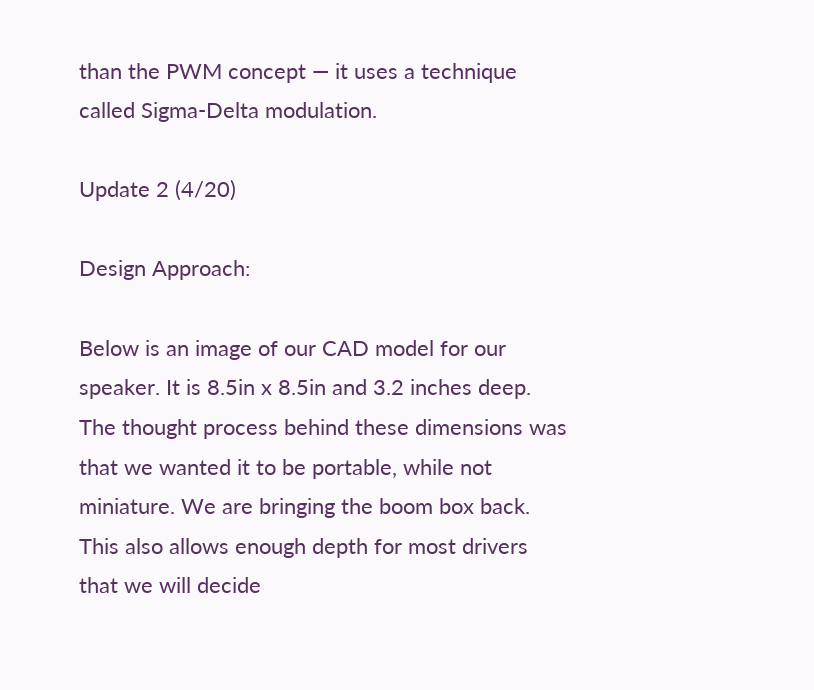than the PWM concept — it uses a technique called Sigma-Delta modulation.

Update 2 (4/20)

Design Approach:

Below is an image of our CAD model for our speaker. It is 8.5in x 8.5in and 3.2 inches deep. The thought process behind these dimensions was that we wanted it to be portable, while not miniature. We are bringing the boom box back. This also allows enough depth for most drivers that we will decide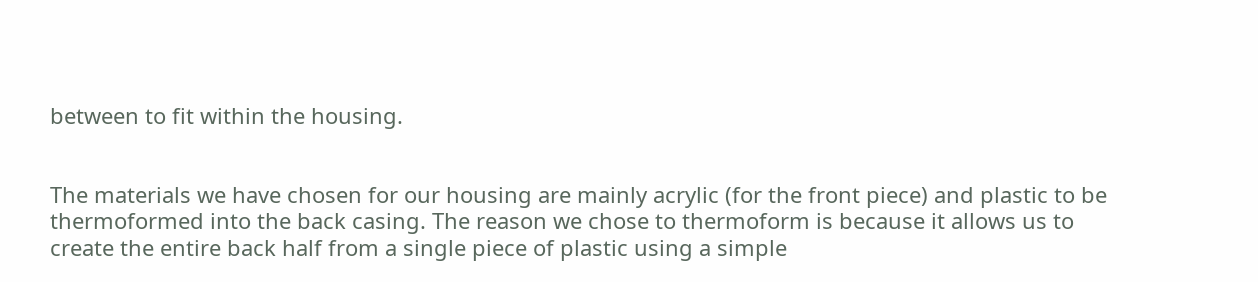between to fit within the housing.


The materials we have chosen for our housing are mainly acrylic (for the front piece) and plastic to be thermoformed into the back casing. The reason we chose to thermoform is because it allows us to create the entire back half from a single piece of plastic using a simple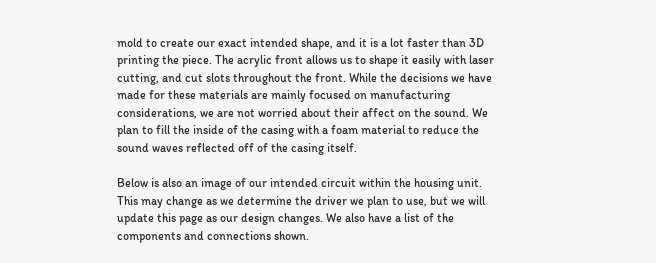mold to create our exact intended shape, and it is a lot faster than 3D printing the piece. The acrylic front allows us to shape it easily with laser cutting, and cut slots throughout the front. While the decisions we have made for these materials are mainly focused on manufacturing considerations, we are not worried about their affect on the sound. We plan to fill the inside of the casing with a foam material to reduce the sound waves reflected off of the casing itself.

Below is also an image of our intended circuit within the housing unit. This may change as we determine the driver we plan to use, but we will update this page as our design changes. We also have a list of the components and connections shown.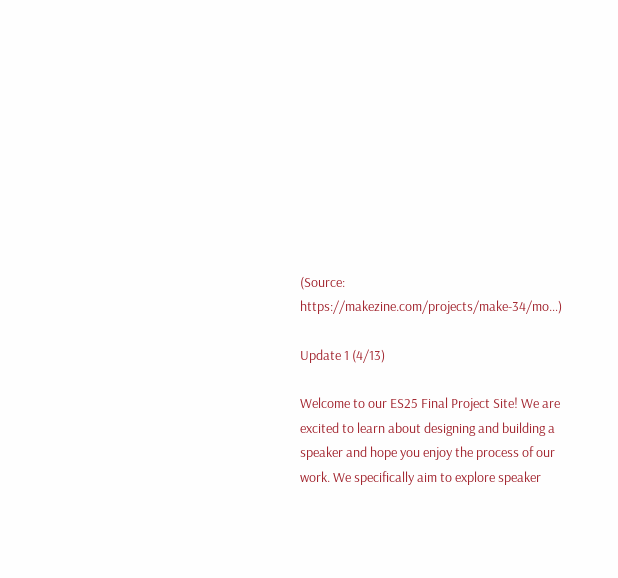(Source: https://makezine.com/projects/make-34/mo…)

Update 1 (4/13)

Welcome to our ES25 Final Project Site! We are excited to learn about designing and building a speaker and hope you enjoy the process of our work. We specifically aim to explore speaker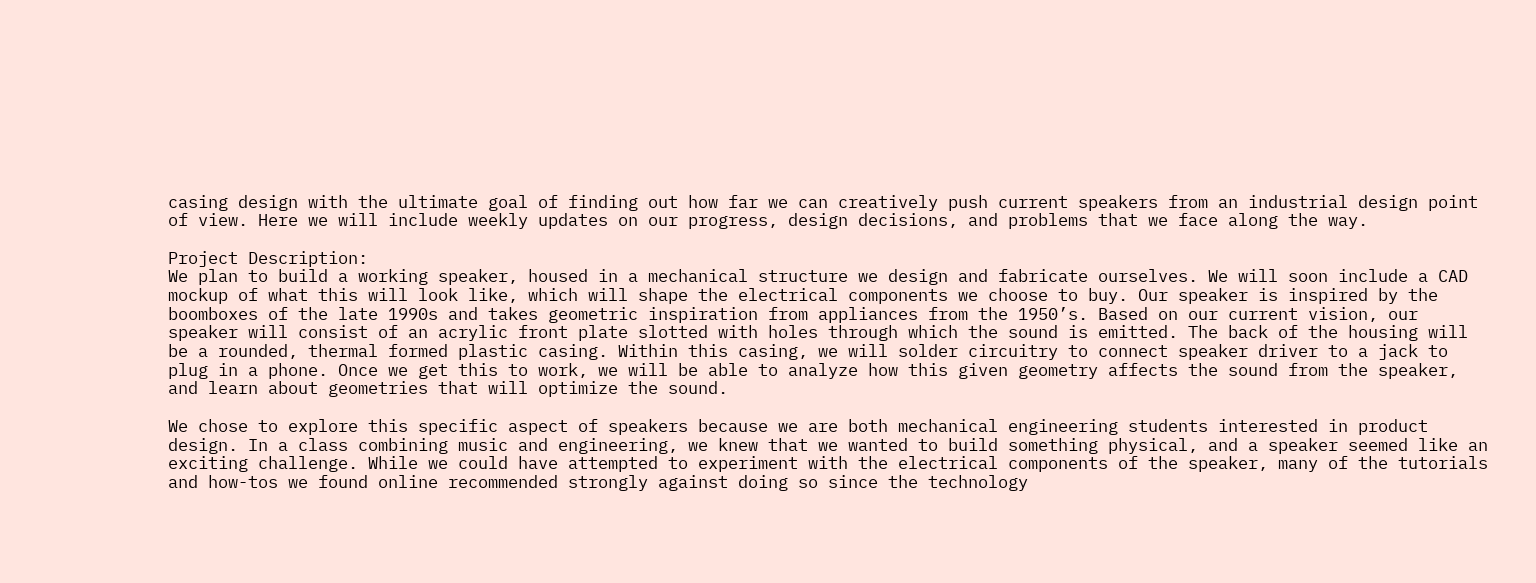casing design with the ultimate goal of finding out how far we can creatively push current speakers from an industrial design point of view. Here we will include weekly updates on our progress, design decisions, and problems that we face along the way.

Project Description:
We plan to build a working speaker, housed in a mechanical structure we design and fabricate ourselves. We will soon include a CAD mockup of what this will look like, which will shape the electrical components we choose to buy. Our speaker is inspired by the boomboxes of the late 1990s and takes geometric inspiration from appliances from the 1950’s. Based on our current vision, our speaker will consist of an acrylic front plate slotted with holes through which the sound is emitted. The back of the housing will be a rounded, thermal formed plastic casing. Within this casing, we will solder circuitry to connect speaker driver to a jack to plug in a phone. Once we get this to work, we will be able to analyze how this given geometry affects the sound from the speaker, and learn about geometries that will optimize the sound.

We chose to explore this specific aspect of speakers because we are both mechanical engineering students interested in product design. In a class combining music and engineering, we knew that we wanted to build something physical, and a speaker seemed like an exciting challenge. While we could have attempted to experiment with the electrical components of the speaker, many of the tutorials and how-tos we found online recommended strongly against doing so since the technology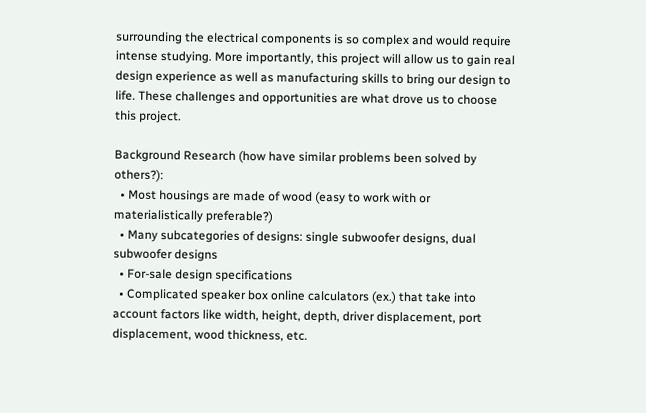surrounding the electrical components is so complex and would require intense studying. More importantly, this project will allow us to gain real design experience as well as manufacturing skills to bring our design to life. These challenges and opportunities are what drove us to choose this project.

Background Research (how have similar problems been solved by others?):
  • Most housings are made of wood (easy to work with or materialistically preferable?)
  • Many subcategories of designs: single subwoofer designs, dual subwoofer designs
  • For-sale design specifications
  • Complicated speaker box online calculators (ex.) that take into account factors like width, height, depth, driver displacement, port displacement, wood thickness, etc.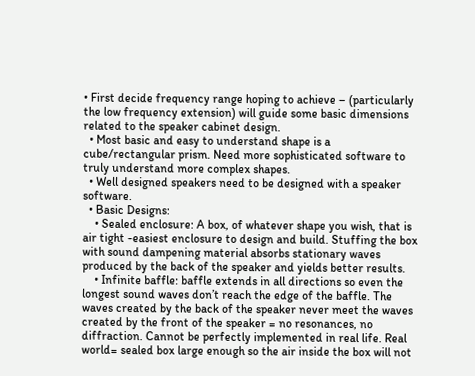• First decide frequency range hoping to achieve – (particularly the low frequency extension) will guide some basic dimensions related to the speaker cabinet design.
  • Most basic and easy to understand shape is a cube/rectangular prism. Need more sophisticated software to truly understand more complex shapes.
  • Well designed speakers need to be designed with a speaker software.
  • Basic Designs:
    • Sealed enclosure: A box, of whatever shape you wish, that is air tight -easiest enclosure to design and build. Stuffing the box with sound dampening material absorbs stationary waves produced by the back of the speaker and yields better results.
    • Infinite baffle: baffle extends in all directions so even the longest sound waves don’t reach the edge of the baffle. The waves created by the back of the speaker never meet the waves created by the front of the speaker = no resonances, no diffraction. Cannot be perfectly implemented in real life. Real world= sealed box large enough so the air inside the box will not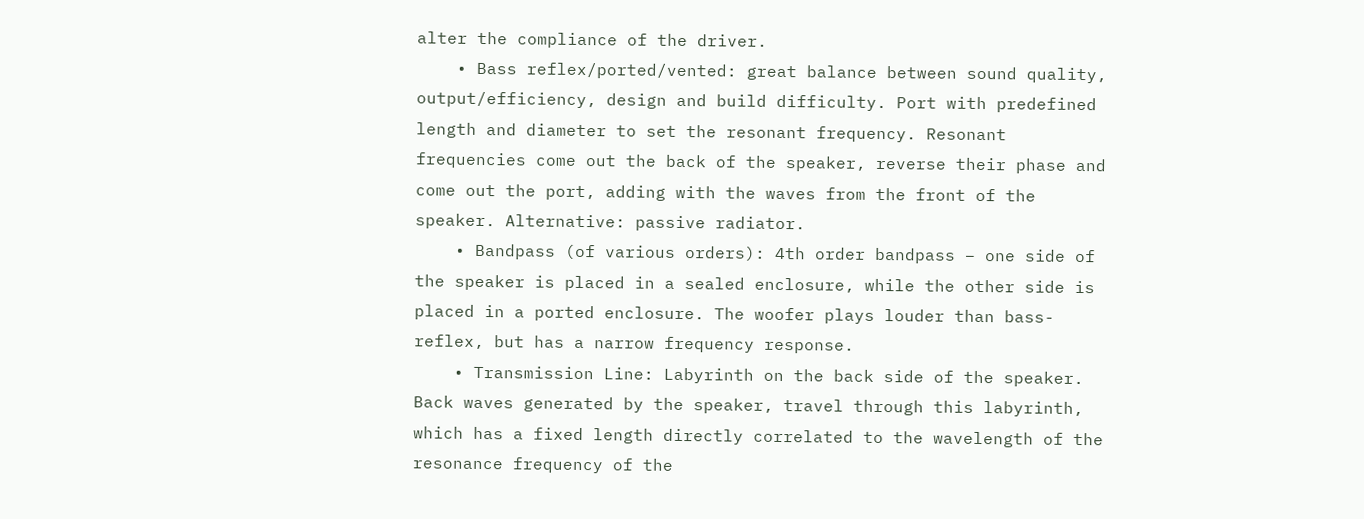alter the compliance of the driver.
    • Bass reflex/ported/vented: great balance between sound quality, output/efficiency, design and build difficulty. Port with predefined length and diameter to set the resonant frequency. Resonant frequencies come out the back of the speaker, reverse their phase and come out the port, adding with the waves from the front of the speaker. Alternative: passive radiator.
    • Bandpass (of various orders): 4th order bandpass – one side of the speaker is placed in a sealed enclosure, while the other side is placed in a ported enclosure. The woofer plays louder than bass-reflex, but has a narrow frequency response.
    • Transmission Line: Labyrinth on the back side of the speaker. Back waves generated by the speaker, travel through this labyrinth, which has a fixed length directly correlated to the wavelength of the resonance frequency of the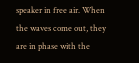speaker in free air. When the waves come out, they are in phase with the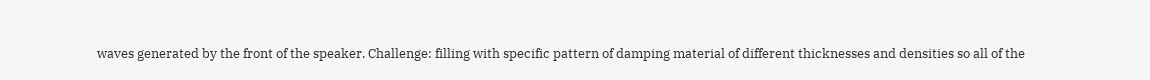waves generated by the front of the speaker. Challenge: filling with specific pattern of damping material of different thicknesses and densities so all of the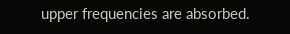upper frequencies are absorbed.